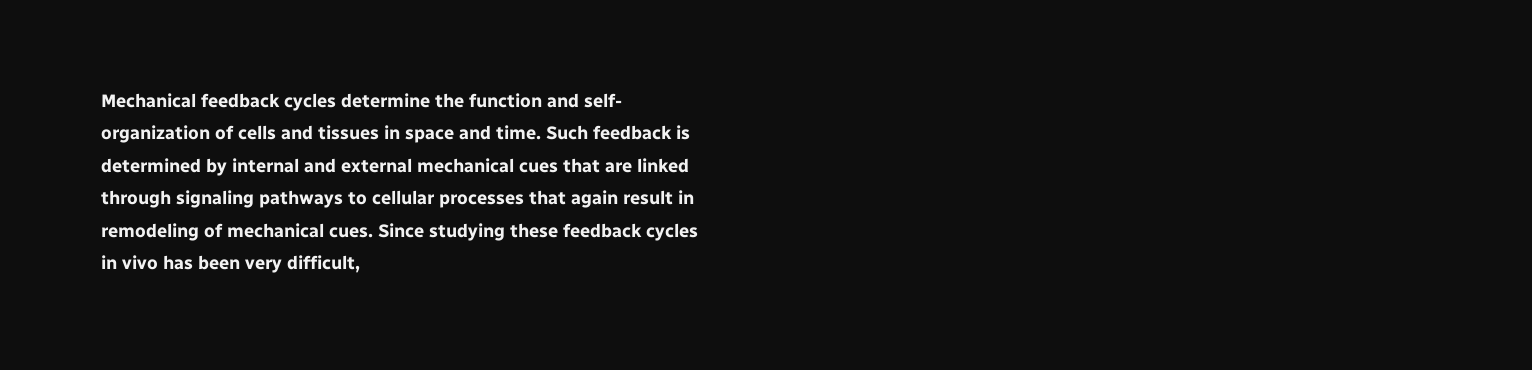Mechanical feedback cycles determine the function and self-organization of cells and tissues in space and time. Such feedback is determined by internal and external mechanical cues that are linked through signaling pathways to cellular processes that again result in remodeling of mechanical cues. Since studying these feedback cycles in vivo has been very difficult,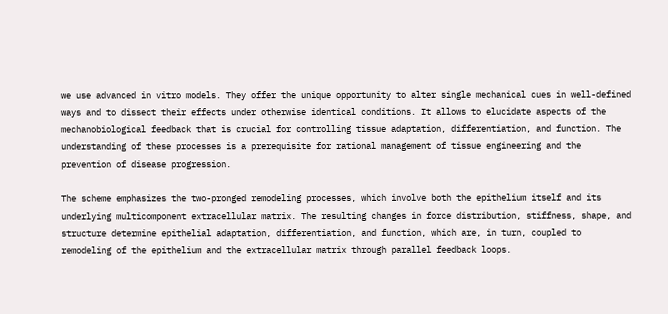we use advanced in vitro models. They offer the unique opportunity to alter single mechanical cues in well-defined ways and to dissect their effects under otherwise identical conditions. It allows to elucidate aspects of the mechanobiological feedback that is crucial for controlling tissue adaptation, differentiation, and function. The understanding of these processes is a prerequisite for rational management of tissue engineering and the prevention of disease progression.

The scheme emphasizes the two-pronged remodeling processes, which involve both the epithelium itself and its underlying multicomponent extracellular matrix. The resulting changes in force distribution, stiffness, shape, and structure determine epithelial adaptation, differentiation, and function, which are, in turn, coupled to remodeling of the epithelium and the extracellular matrix through parallel feedback loops.